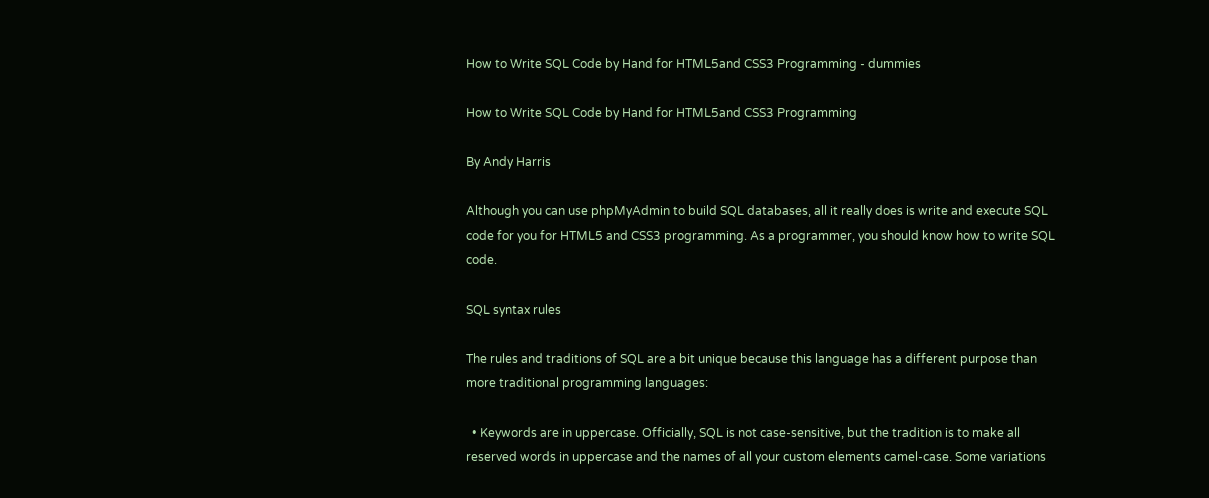How to Write SQL Code by Hand for HTML5and CSS3 Programming - dummies

How to Write SQL Code by Hand for HTML5and CSS3 Programming

By Andy Harris

Although you can use phpMyAdmin to build SQL databases, all it really does is write and execute SQL code for you for HTML5 and CSS3 programming. As a programmer, you should know how to write SQL code.

SQL syntax rules

The rules and traditions of SQL are a bit unique because this language has a different purpose than more traditional programming languages:

  • Keywords are in uppercase. Officially, SQL is not case-sensitive, but the tradition is to make all reserved words in uppercase and the names of all your custom elements camel-case. Some variations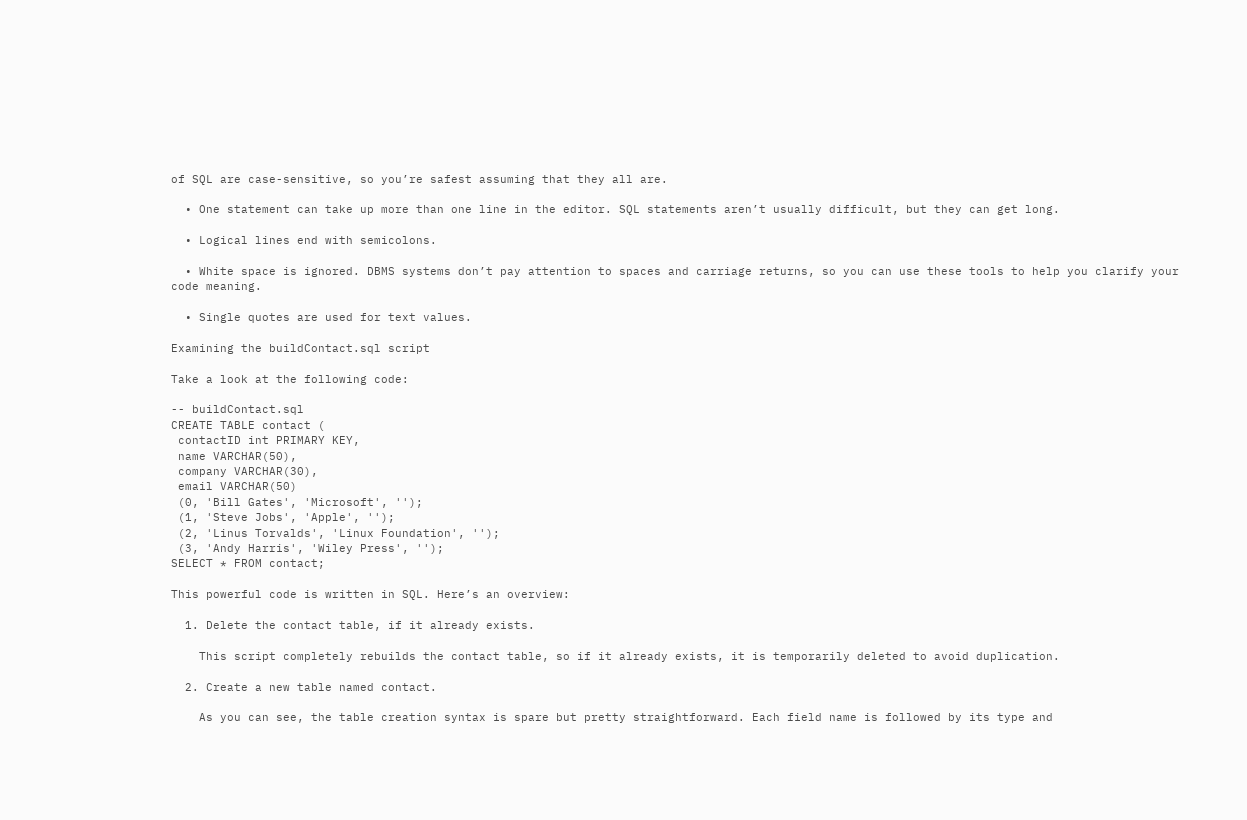of SQL are case-sensitive, so you’re safest assuming that they all are.

  • One statement can take up more than one line in the editor. SQL statements aren’t usually difficult, but they can get long.

  • Logical lines end with semicolons.

  • White space is ignored. DBMS systems don’t pay attention to spaces and carriage returns, so you can use these tools to help you clarify your code meaning.

  • Single quotes are used for text values.

Examining the buildContact.sql script

Take a look at the following code:

-- buildContact.sql
CREATE TABLE contact (
 contactID int PRIMARY KEY,
 name VARCHAR(50),
 company VARCHAR(30),
 email VARCHAR(50)
 (0, 'Bill Gates', 'Microsoft', '');
 (1, 'Steve Jobs', 'Apple', '');
 (2, 'Linus Torvalds', 'Linux Foundation', '');
 (3, 'Andy Harris', 'Wiley Press', '');
SELECT * FROM contact;

This powerful code is written in SQL. Here’s an overview:

  1. Delete the contact table, if it already exists.

    This script completely rebuilds the contact table, so if it already exists, it is temporarily deleted to avoid duplication.

  2. Create a new table named contact.

    As you can see, the table creation syntax is spare but pretty straightforward. Each field name is followed by its type and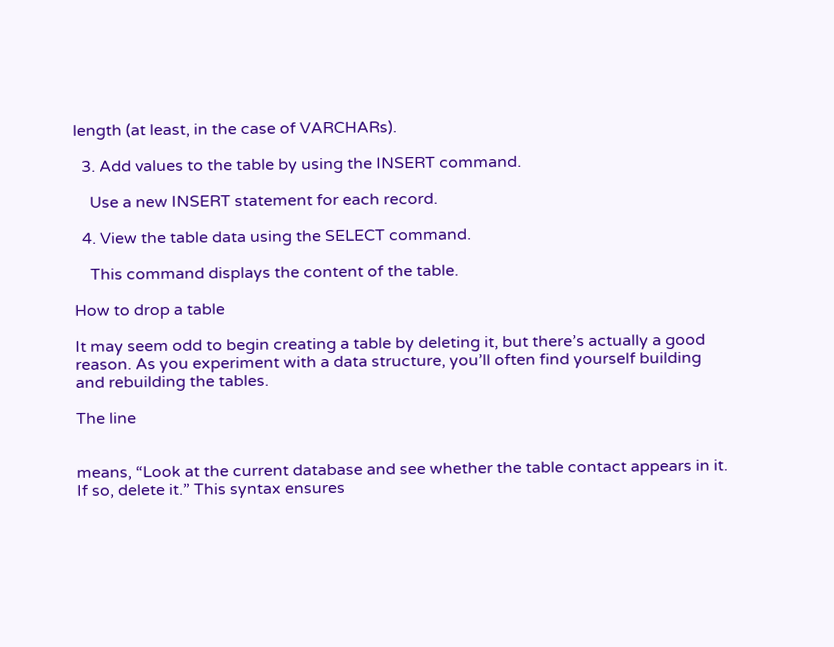length (at least, in the case of VARCHARs).

  3. Add values to the table by using the INSERT command.

    Use a new INSERT statement for each record.

  4. View the table data using the SELECT command.

    This command displays the content of the table.

How to drop a table

It may seem odd to begin creating a table by deleting it, but there’s actually a good reason. As you experiment with a data structure, you’ll often find yourself building and rebuilding the tables.

The line


means, “Look at the current database and see whether the table contact appears in it. If so, delete it.” This syntax ensures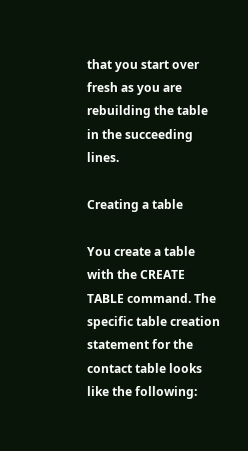that you start over fresh as you are rebuilding the table in the succeeding lines.

Creating a table

You create a table with the CREATE TABLE command. The specific table creation statement for the contact table looks like the following: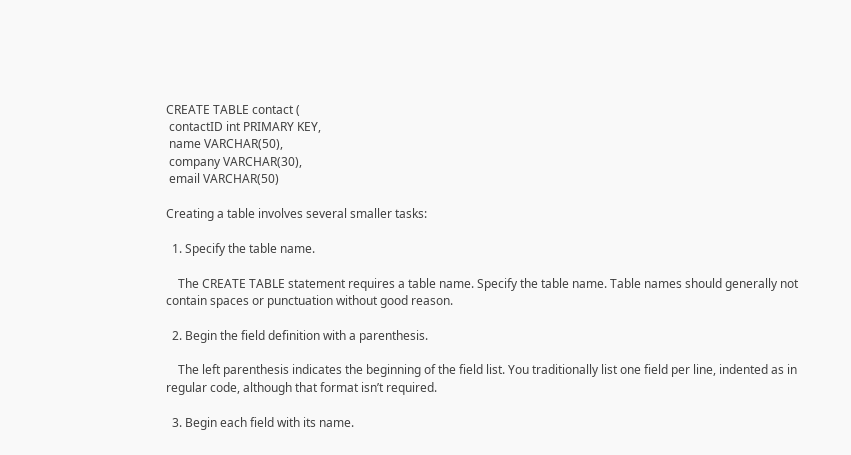CREATE TABLE contact (
 contactID int PRIMARY KEY,
 name VARCHAR(50),
 company VARCHAR(30),
 email VARCHAR(50)

Creating a table involves several smaller tasks:

  1. Specify the table name.

    The CREATE TABLE statement requires a table name. Specify the table name. Table names should generally not contain spaces or punctuation without good reason.

  2. Begin the field definition with a parenthesis.

    The left parenthesis indicates the beginning of the field list. You traditionally list one field per line, indented as in regular code, although that format isn’t required.

  3. Begin each field with its name.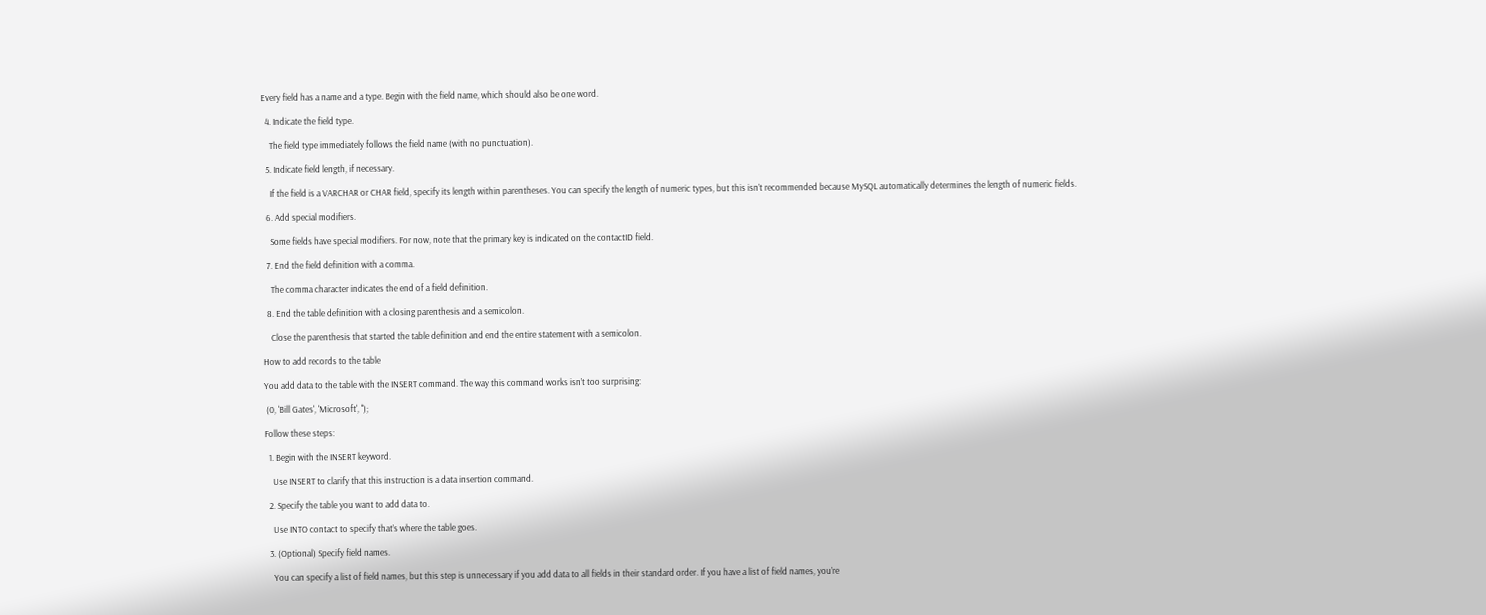Every field has a name and a type. Begin with the field name, which should also be one word.

  4. Indicate the field type.

    The field type immediately follows the field name (with no punctuation).

  5. Indicate field length, if necessary.

    If the field is a VARCHAR or CHAR field, specify its length within parentheses. You can specify the length of numeric types, but this isn’t recommended because MySQL automatically determines the length of numeric fields.

  6. Add special modifiers.

    Some fields have special modifiers. For now, note that the primary key is indicated on the contactID field.

  7. End the field definition with a comma.

    The comma character indicates the end of a field definition.

  8. End the table definition with a closing parenthesis and a semicolon.

    Close the parenthesis that started the table definition and end the entire statement with a semicolon.

How to add records to the table

You add data to the table with the INSERT command. The way this command works isn’t too surprising:

 (0, 'Bill Gates', 'Microsoft', '');

Follow these steps:

  1. Begin with the INSERT keyword.

    Use INSERT to clarify that this instruction is a data insertion command.

  2. Specify the table you want to add data to.

    Use INTO contact to specify that’s where the table goes.

  3. (Optional) Specify field names.

    You can specify a list of field names, but this step is unnecessary if you add data to all fields in their standard order. If you have a list of field names, you’re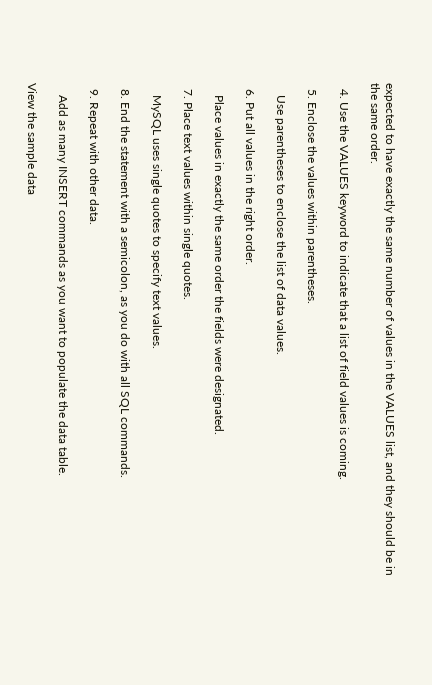expected to have exactly the same number of values in the VALUES list, and they should be in the same order.

  4. Use the VALUES keyword to indicate that a list of field values is coming.

  5. Enclose the values within parentheses.

    Use parentheses to enclose the list of data values.

  6. Put all values in the right order.

    Place values in exactly the same order the fields were designated.

  7. Place text values within single quotes.

    MySQL uses single quotes to specify text values.

  8. End the statement with a semicolon, as you do with all SQL commands.

  9. Repeat with other data.

    Add as many INSERT commands as you want to populate the data table.

View the sample data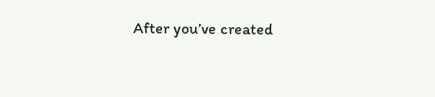After you’ve created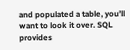and populated a table, you’ll want to look it over. SQL provides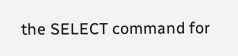the SELECT command for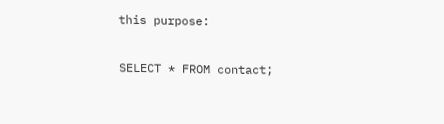this purpose:

SELECT * FROM contact;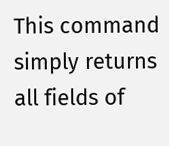This command simply returns all fields of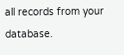all records from your database.